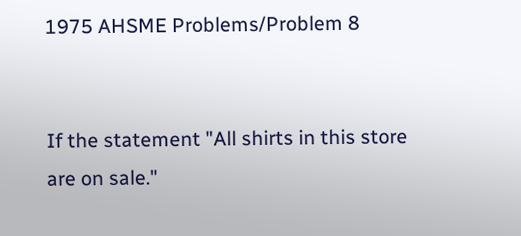1975 AHSME Problems/Problem 8


If the statement "All shirts in this store are on sale."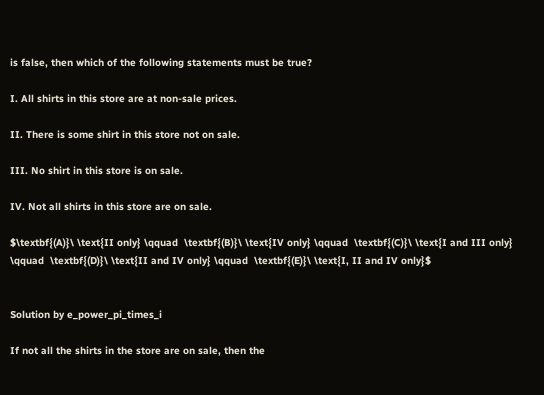is false, then which of the following statements must be true?

I. All shirts in this store are at non-sale prices.

II. There is some shirt in this store not on sale.

III. No shirt in this store is on sale.

IV. Not all shirts in this store are on sale.

$\textbf{(A)}\ \text{II only} \qquad  \textbf{(B)}\ \text{IV only} \qquad  \textbf{(C)}\ \text{I and III only} \qquad  \textbf{(D)}\ \text{II and IV only} \qquad  \textbf{(E)}\ \text{I, II and IV only}$


Solution by e_power_pi_times_i

If not all the shirts in the store are on sale, then the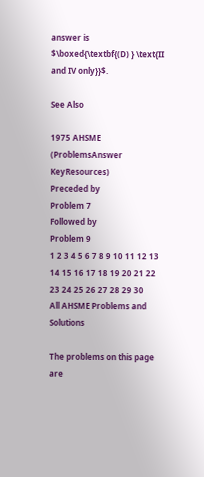answer is $\boxed{\textbf{(D) } \text{II and IV only}}$.

See Also

1975 AHSME (ProblemsAnswer KeyResources)
Preceded by
Problem 7
Followed by
Problem 9
1 2 3 4 5 6 7 8 9 10 11 12 13 14 15 16 17 18 19 20 21 22 23 24 25 26 27 28 29 30
All AHSME Problems and Solutions

The problems on this page are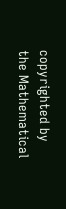copyrighted by the Mathematical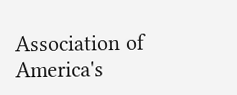Association of America's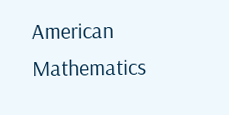American Mathematics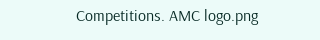Competitions. AMC logo.png